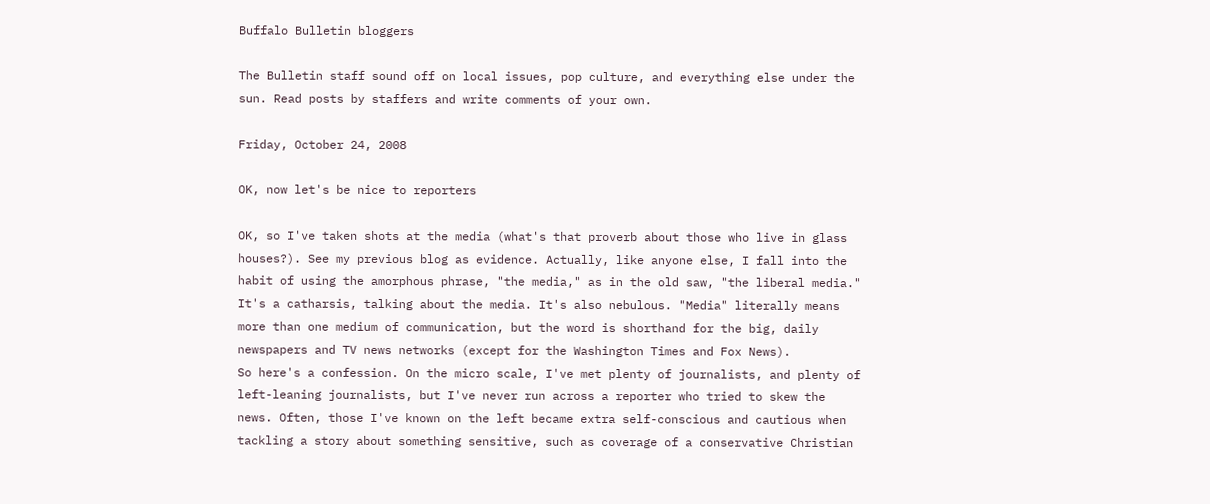Buffalo Bulletin bloggers

The Bulletin staff sound off on local issues, pop culture, and everything else under the sun. Read posts by staffers and write comments of your own.

Friday, October 24, 2008

OK, now let's be nice to reporters

OK, so I've taken shots at the media (what's that proverb about those who live in glass houses?). See my previous blog as evidence. Actually, like anyone else, I fall into the habit of using the amorphous phrase, "the media," as in the old saw, "the liberal media." It's a catharsis, talking about the media. It's also nebulous. "Media" literally means more than one medium of communication, but the word is shorthand for the big, daily newspapers and TV news networks (except for the Washington Times and Fox News).
So here's a confession. On the micro scale, I've met plenty of journalists, and plenty of left-leaning journalists, but I've never run across a reporter who tried to skew the news. Often, those I've known on the left became extra self-conscious and cautious when tackling a story about something sensitive, such as coverage of a conservative Christian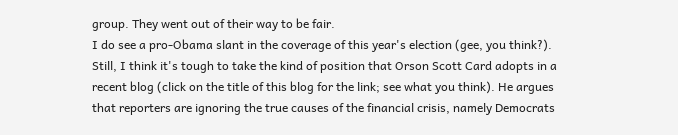group. They went out of their way to be fair.
I do see a pro-Obama slant in the coverage of this year's election (gee, you think?). Still, I think it's tough to take the kind of position that Orson Scott Card adopts in a recent blog (click on the title of this blog for the link; see what you think). He argues that reporters are ignoring the true causes of the financial crisis, namely Democrats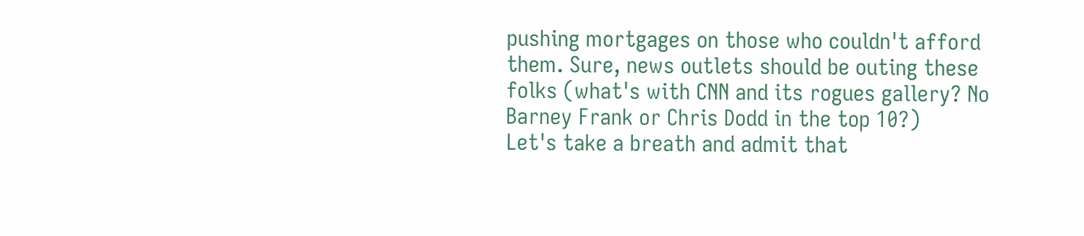pushing mortgages on those who couldn't afford them. Sure, news outlets should be outing these folks (what's with CNN and its rogues gallery? No Barney Frank or Chris Dodd in the top 10?)
Let's take a breath and admit that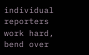individual reporters work hard, bend over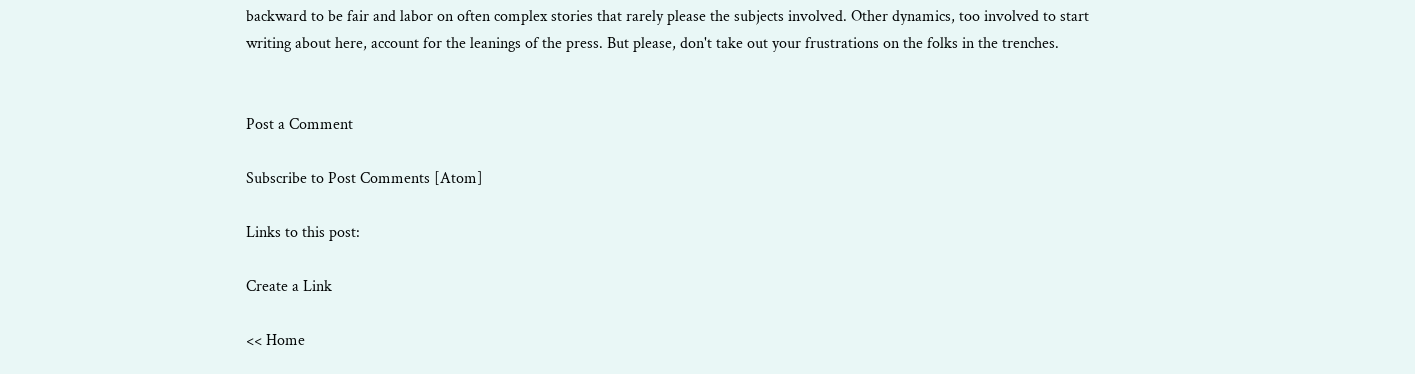backward to be fair and labor on often complex stories that rarely please the subjects involved. Other dynamics, too involved to start writing about here, account for the leanings of the press. But please, don't take out your frustrations on the folks in the trenches.


Post a Comment

Subscribe to Post Comments [Atom]

Links to this post:

Create a Link

<< Home